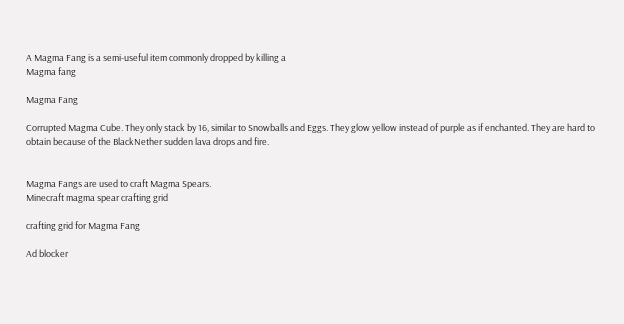A Magma Fang is a semi-useful item commonly dropped by killing a
Magma fang

Magma Fang

Corrupted Magma Cube. They only stack by 16, similar to Snowballs and Eggs. They glow yellow instead of purple as if enchanted. They are hard to obtain because of the BlackNether sudden lava drops and fire.


Magma Fangs are used to craft Magma Spears.
Minecraft magma spear crafting grid

crafting grid for Magma Fang

Ad blocker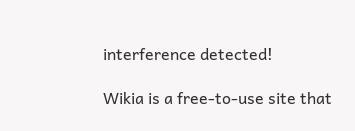interference detected!

Wikia is a free-to-use site that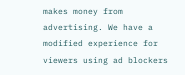makes money from advertising. We have a modified experience for viewers using ad blockers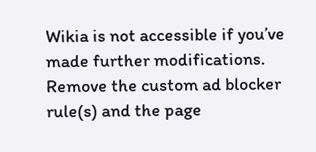Wikia is not accessible if you’ve made further modifications. Remove the custom ad blocker rule(s) and the page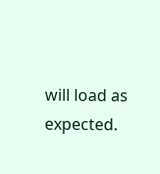will load as expected.